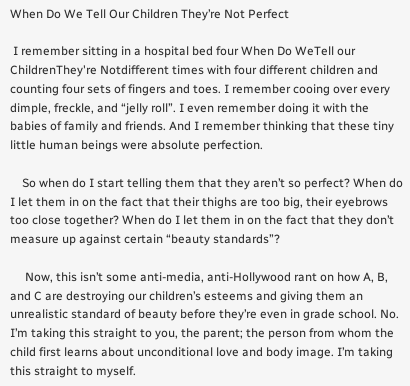When Do We Tell Our Children They’re Not Perfect

 I remember sitting in a hospital bed four When Do WeTell our ChildrenThey're Notdifferent times with four different children and counting four sets of fingers and toes. I remember cooing over every dimple, freckle, and “jelly roll”. I even remember doing it with the babies of family and friends. And I remember thinking that these tiny little human beings were absolute perfection.

    So when do I start telling them that they aren’t so perfect? When do I let them in on the fact that their thighs are too big, their eyebrows too close together? When do I let them in on the fact that they don’t measure up against certain “beauty standards”?

     Now, this isn’t some anti-media, anti-Hollywood rant on how A, B, and C are destroying our children’s esteems and giving them an unrealistic standard of beauty before they’re even in grade school. No. I’m taking this straight to you, the parent; the person from whom the child first learns about unconditional love and body image. I’m taking this straight to myself.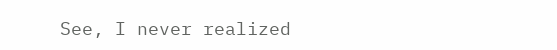See, I never realized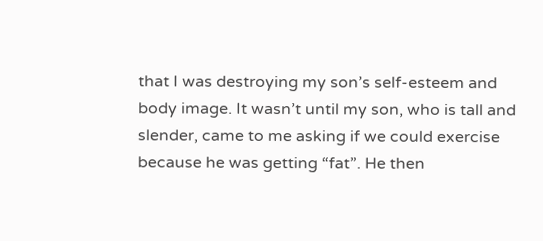that I was destroying my son’s self-esteem and body image. It wasn’t until my son, who is tall and slender, came to me asking if we could exercise because he was getting “fat”. He then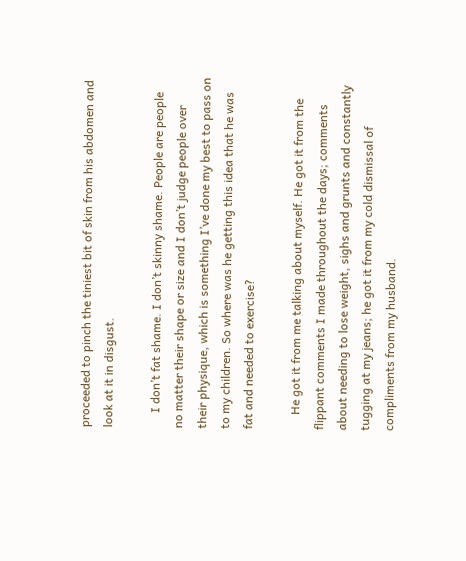proceeded to pinch the tiniest bit of skin from his abdomen and look at it in disgust.

     I don’t fat shame. I don’t skinny shame. People are people no matter their shape or size and I don’t judge people over their physique, which is something I’ve done my best to pass on to my children. So where was he getting this idea that he was fat and needed to exercise?

     He got it from me talking about myself. He got it from the flippant comments I made throughout the days; comments about needing to lose weight, sighs and grunts and constantly tugging at my jeans; he got it from my cold dismissal of compliments from my husband.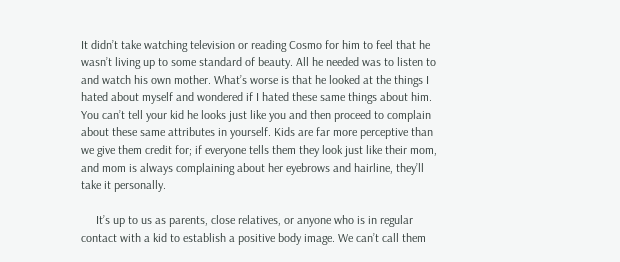It didn’t take watching television or reading Cosmo for him to feel that he wasn’t living up to some standard of beauty. All he needed was to listen to and watch his own mother. What’s worse is that he looked at the things I hated about myself and wondered if I hated these same things about him. You can’t tell your kid he looks just like you and then proceed to complain about these same attributes in yourself. Kids are far more perceptive than we give them credit for; if everyone tells them they look just like their mom, and mom is always complaining about her eyebrows and hairline, they’ll take it personally.

     It’s up to us as parents, close relatives, or anyone who is in regular contact with a kid to establish a positive body image. We can’t call them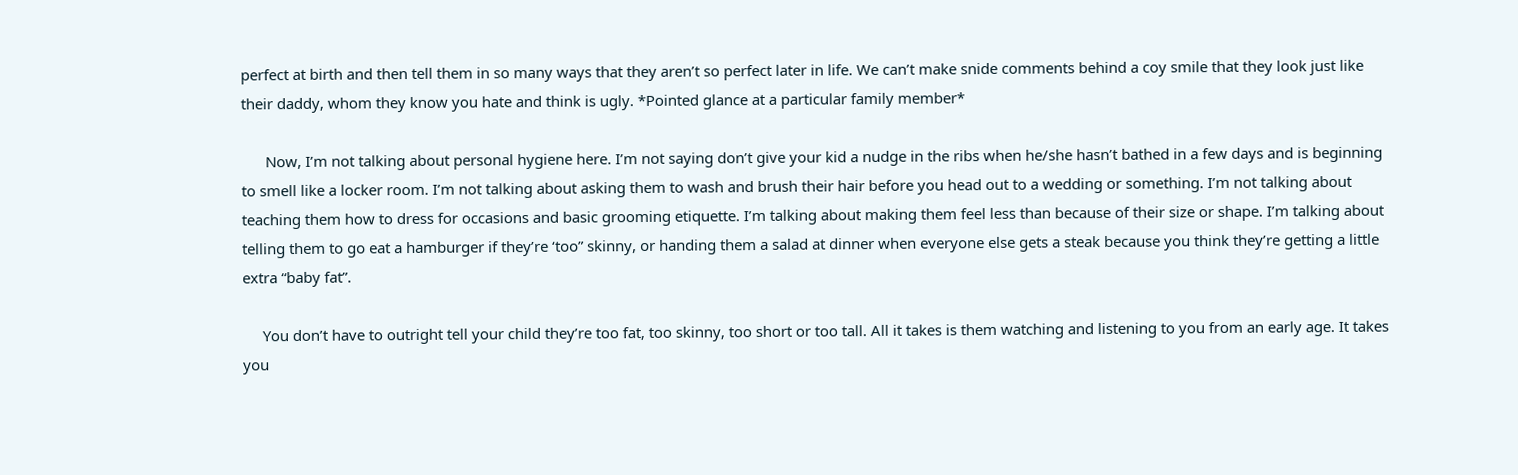perfect at birth and then tell them in so many ways that they aren’t so perfect later in life. We can’t make snide comments behind a coy smile that they look just like their daddy, whom they know you hate and think is ugly. *Pointed glance at a particular family member*

      Now, I’m not talking about personal hygiene here. I’m not saying don’t give your kid a nudge in the ribs when he/she hasn’t bathed in a few days and is beginning to smell like a locker room. I’m not talking about asking them to wash and brush their hair before you head out to a wedding or something. I’m not talking about teaching them how to dress for occasions and basic grooming etiquette. I’m talking about making them feel less than because of their size or shape. I’m talking about telling them to go eat a hamburger if they’re ‘too” skinny, or handing them a salad at dinner when everyone else gets a steak because you think they’re getting a little extra “baby fat”.

     You don’t have to outright tell your child they’re too fat, too skinny, too short or too tall. All it takes is them watching and listening to you from an early age. It takes you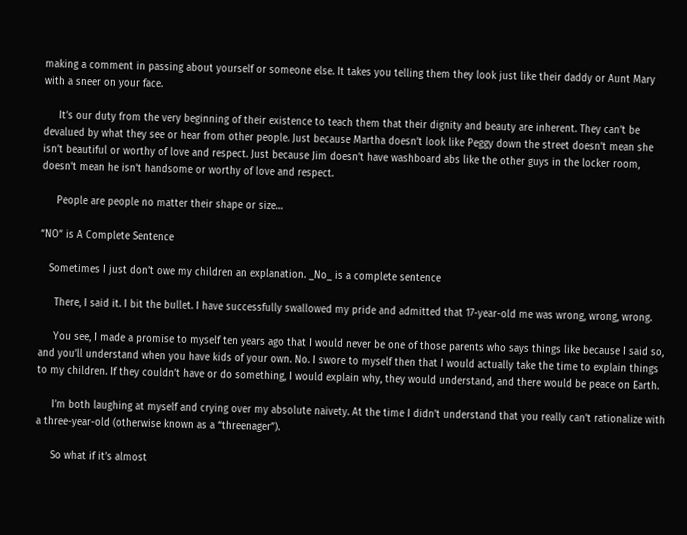making a comment in passing about yourself or someone else. It takes you telling them they look just like their daddy or Aunt Mary with a sneer on your face.

     It’s our duty from the very beginning of their existence to teach them that their dignity and beauty are inherent. They can’t be devalued by what they see or hear from other people. Just because Martha doesn’t look like Peggy down the street doesn’t mean she isn’t beautiful or worthy of love and respect. Just because Jim doesn’t have washboard abs like the other guys in the locker room, doesn’t mean he isn’t handsome or worthy of love and respect.

     People are people no matter their shape or size…

“NO” is A Complete Sentence

   Sometimes I just don’t owe my children an explanation. _No_ is a complete sentence

     There, I said it. I bit the bullet. I have successfully swallowed my pride and admitted that 17-year-old me was wrong, wrong, wrong.

     You see, I made a promise to myself ten years ago that I would never be one of those parents who says things like because I said so, and you’ll understand when you have kids of your own. No. I swore to myself then that I would actually take the time to explain things to my children. If they couldn’t have or do something, I would explain why, they would understand, and there would be peace on Earth.

     I’m both laughing at myself and crying over my absolute naivety. At the time I didn’t understand that you really can’t rationalize with a three-year-old (otherwise known as a “threenager”).

     So what if it’s almost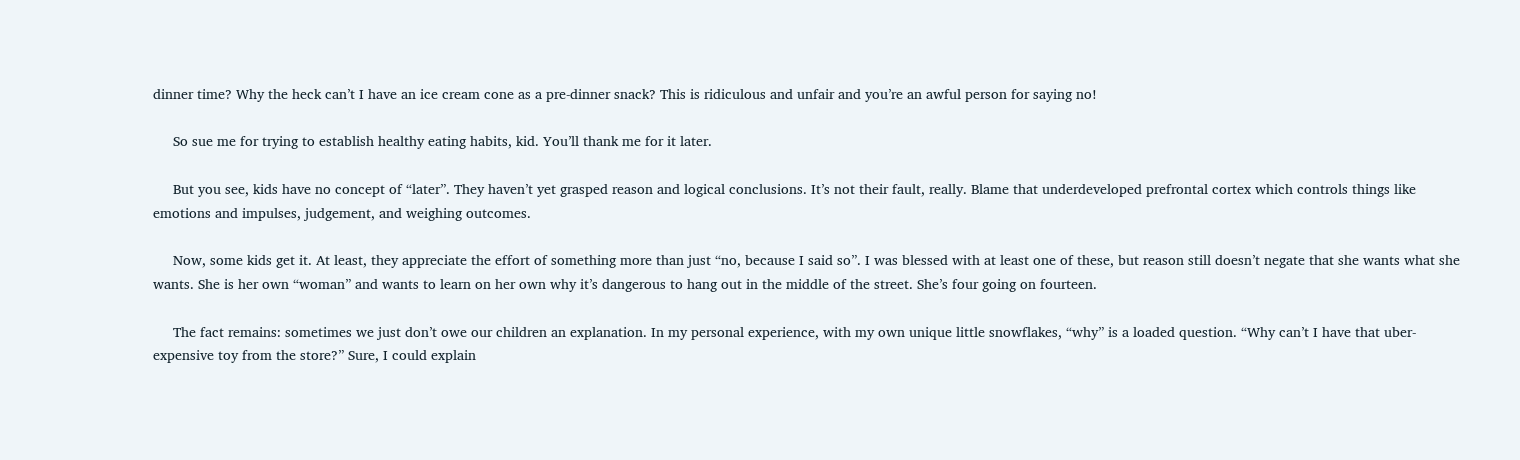dinner time? Why the heck can’t I have an ice cream cone as a pre-dinner snack? This is ridiculous and unfair and you’re an awful person for saying no!

     So sue me for trying to establish healthy eating habits, kid. You’ll thank me for it later.

     But you see, kids have no concept of “later”. They haven’t yet grasped reason and logical conclusions. It’s not their fault, really. Blame that underdeveloped prefrontal cortex which controls things like emotions and impulses, judgement, and weighing outcomes.

     Now, some kids get it. At least, they appreciate the effort of something more than just “no, because I said so”. I was blessed with at least one of these, but reason still doesn’t negate that she wants what she wants. She is her own “woman” and wants to learn on her own why it’s dangerous to hang out in the middle of the street. She’s four going on fourteen.

     The fact remains: sometimes we just don’t owe our children an explanation. In my personal experience, with my own unique little snowflakes, “why” is a loaded question. “Why can’t I have that uber-expensive toy from the store?” Sure, I could explain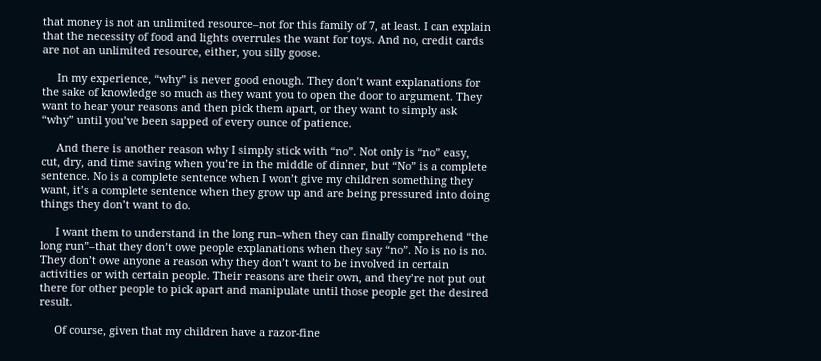that money is not an unlimited resource–not for this family of 7, at least. I can explain that the necessity of food and lights overrules the want for toys. And no, credit cards are not an unlimited resource, either, you silly goose.

     In my experience, “why” is never good enough. They don’t want explanations for the sake of knowledge so much as they want you to open the door to argument. They want to hear your reasons and then pick them apart, or they want to simply ask “why” until you’ve been sapped of every ounce of patience.

     And there is another reason why I simply stick with “no”. Not only is “no” easy, cut, dry, and time saving when you’re in the middle of dinner, but “No” is a complete sentence. No is a complete sentence when I won’t give my children something they want, it’s a complete sentence when they grow up and are being pressured into doing things they don’t want to do.

     I want them to understand in the long run–when they can finally comprehend “the long run”–that they don’t owe people explanations when they say “no”. No is no is no. They don’t owe anyone a reason why they don’t want to be involved in certain activities or with certain people. Their reasons are their own, and they’re not put out there for other people to pick apart and manipulate until those people get the desired result.

     Of course, given that my children have a razor-fine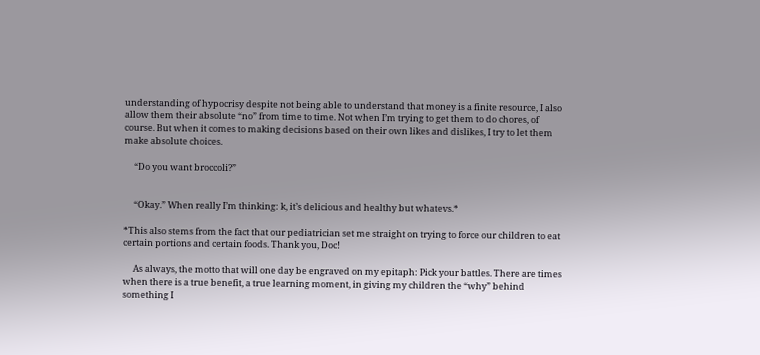understanding of hypocrisy despite not being able to understand that money is a finite resource, I also allow them their absolute “no” from time to time. Not when I’m trying to get them to do chores, of course. But when it comes to making decisions based on their own likes and dislikes, I try to let them make absolute choices.

     “Do you want broccoli?”


     “Okay.” When really I’m thinking: k, it’s delicious and healthy but whatevs.*

*This also stems from the fact that our pediatrician set me straight on trying to force our children to eat certain portions and certain foods. Thank you, Doc!

     As always, the motto that will one day be engraved on my epitaph: Pick your battles. There are times when there is a true benefit, a true learning moment, in giving my children the “why” behind something I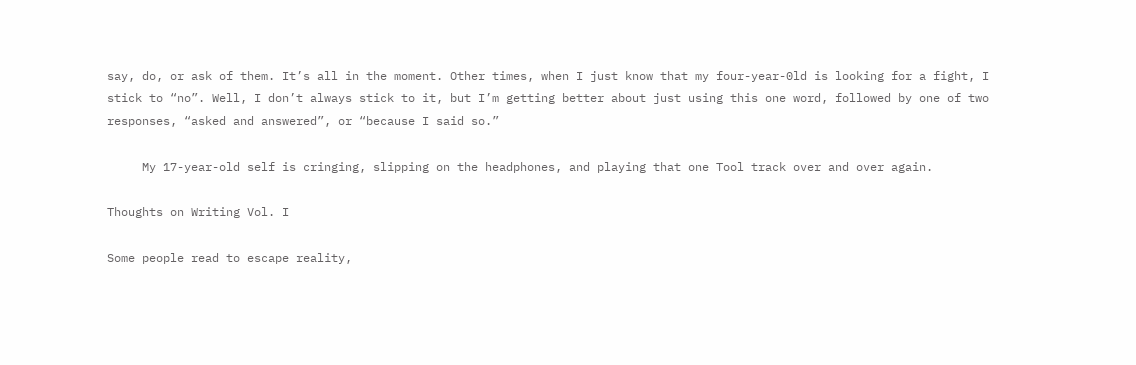say, do, or ask of them. It’s all in the moment. Other times, when I just know that my four-year-0ld is looking for a fight, I stick to “no”. Well, I don’t always stick to it, but I’m getting better about just using this one word, followed by one of two responses, “asked and answered”, or “because I said so.”

     My 17-year-old self is cringing, slipping on the headphones, and playing that one Tool track over and over again.

Thoughts on Writing Vol. I

Some people read to escape reality,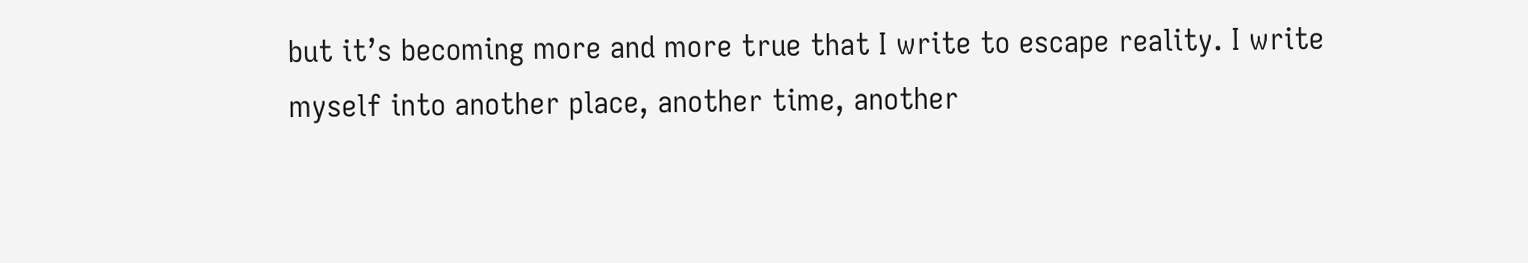but it’s becoming more and more true that I write to escape reality. I write myself into another place, another time, another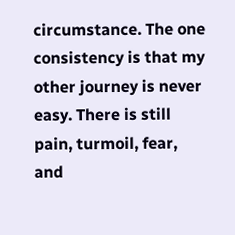circumstance. The one consistency is that my other journey is never easy. There is still pain, turmoil, fear, and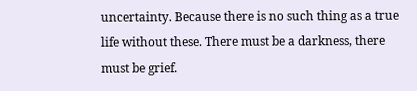uncertainty. Because there is no such thing as a true life without these. There must be a darkness, there must be grief.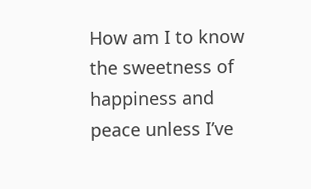How am I to know the sweetness of happiness and peace unless I’ve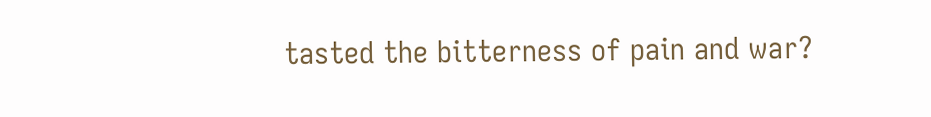tasted the bitterness of pain and war?